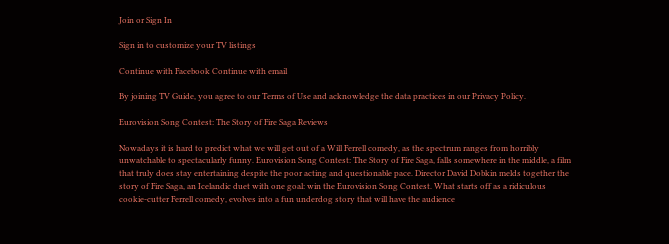Join or Sign In

Sign in to customize your TV listings

Continue with Facebook Continue with email

By joining TV Guide, you agree to our Terms of Use and acknowledge the data practices in our Privacy Policy.

Eurovision Song Contest: The Story of Fire Saga Reviews

Nowadays it is hard to predict what we will get out of a Will Ferrell comedy, as the spectrum ranges from horribly unwatchable to spectacularly funny. Eurovision Song Contest: The Story of Fire Saga, falls somewhere in the middle, a film that truly does stay entertaining despite the poor acting and questionable pace. Director David Dobkin melds together the story of Fire Saga, an Icelandic duet with one goal: win the Eurovision Song Contest. What starts off as a ridiculous cookie-cutter Ferrell comedy, evolves into a fun underdog story that will have the audience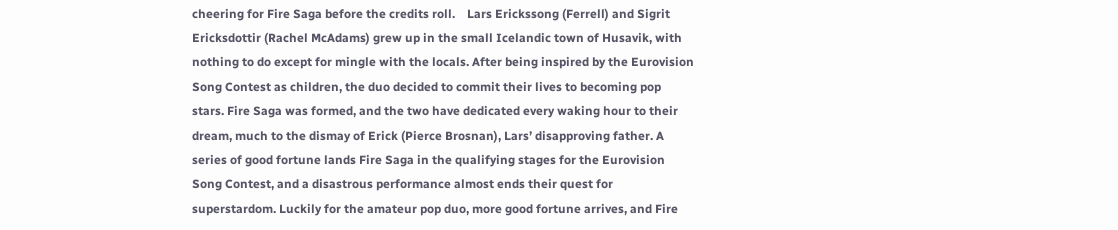cheering for Fire Saga before the credits roll.    Lars Erickssong (Ferrell) and Sigrit Ericksdottir (Rachel McAdams) grew up in the small Icelandic town of Husavik, with nothing to do except for mingle with the locals. After being inspired by the Eurovision Song Contest as children, the duo decided to commit their lives to becoming pop stars. Fire Saga was formed, and the two have dedicated every waking hour to their dream, much to the dismay of Erick (Pierce Brosnan), Lars’ disapproving father. A series of good fortune lands Fire Saga in the qualifying stages for the Eurovision Song Contest, and a disastrous performance almost ends their quest for superstardom. Luckily for the amateur pop duo, more good fortune arrives, and Fire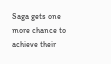Saga gets one more chance to achieve their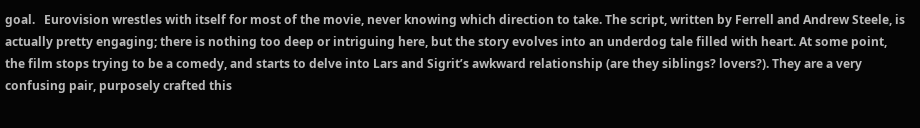goal.   Eurovision wrestles with itself for most of the movie, never knowing which direction to take. The script, written by Ferrell and Andrew Steele, is actually pretty engaging; there is nothing too deep or intriguing here, but the story evolves into an underdog tale filled with heart. At some point, the film stops trying to be a comedy, and starts to delve into Lars and Sigrit’s awkward relationship (are they siblings? lovers?). They are a very confusing pair, purposely crafted this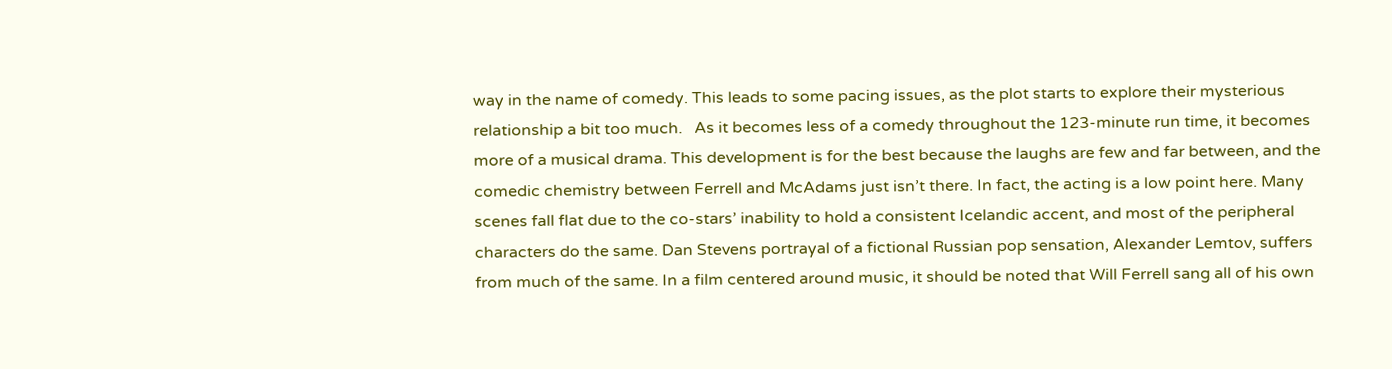way in the name of comedy. This leads to some pacing issues, as the plot starts to explore their mysterious relationship a bit too much.   As it becomes less of a comedy throughout the 123-minute run time, it becomes more of a musical drama. This development is for the best because the laughs are few and far between, and the comedic chemistry between Ferrell and McAdams just isn’t there. In fact, the acting is a low point here. Many scenes fall flat due to the co-stars’ inability to hold a consistent Icelandic accent, and most of the peripheral characters do the same. Dan Stevens portrayal of a fictional Russian pop sensation, Alexander Lemtov, suffers from much of the same. In a film centered around music, it should be noted that Will Ferrell sang all of his own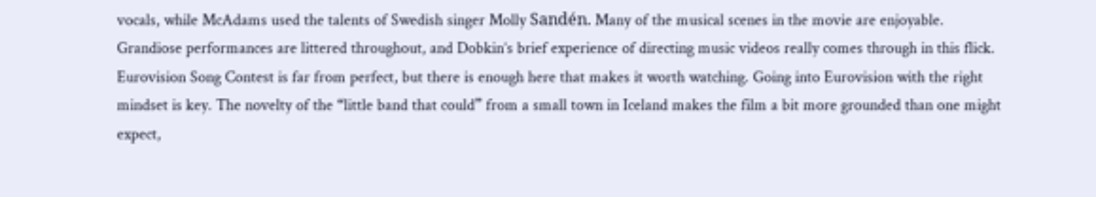vocals, while McAdams used the talents of Swedish singer Molly Sandén. Many of the musical scenes in the movie are enjoyable. Grandiose performances are littered throughout, and Dobkin’s brief experience of directing music videos really comes through in this flick.   Eurovision Song Contest is far from perfect, but there is enough here that makes it worth watching. Going into Eurovision with the right mindset is key. The novelty of the “little band that could” from a small town in Iceland makes the film a bit more grounded than one might expect,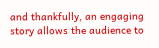and thankfully, an engaging story allows the audience to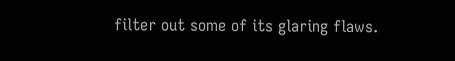filter out some of its glaring flaws.